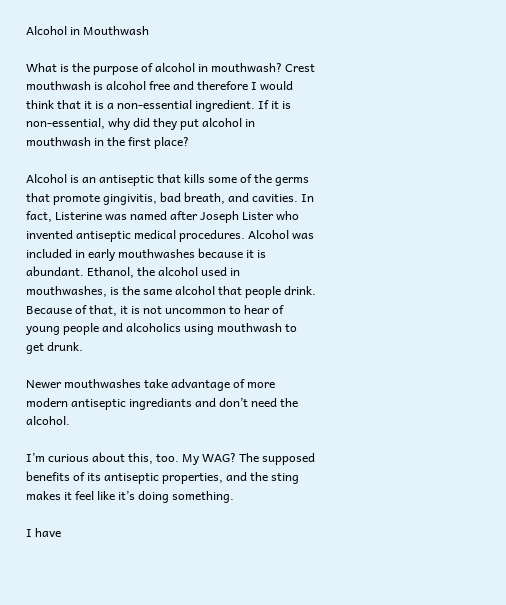Alcohol in Mouthwash

What is the purpose of alcohol in mouthwash? Crest mouthwash is alcohol free and therefore I would think that it is a non-essential ingredient. If it is non-essential, why did they put alcohol in mouthwash in the first place?

Alcohol is an antiseptic that kills some of the germs that promote gingivitis, bad breath, and cavities. In fact, Listerine was named after Joseph Lister who invented antiseptic medical procedures. Alcohol was included in early mouthwashes because it is abundant. Ethanol, the alcohol used in mouthwashes, is the same alcohol that people drink. Because of that, it is not uncommon to hear of young people and alcoholics using mouthwash to get drunk.

Newer mouthwashes take advantage of more modern antiseptic ingrediants and don’t need the alcohol.

I’m curious about this, too. My WAG? The supposed benefits of its antiseptic properties, and the sting makes it feel like it’s doing something.

I have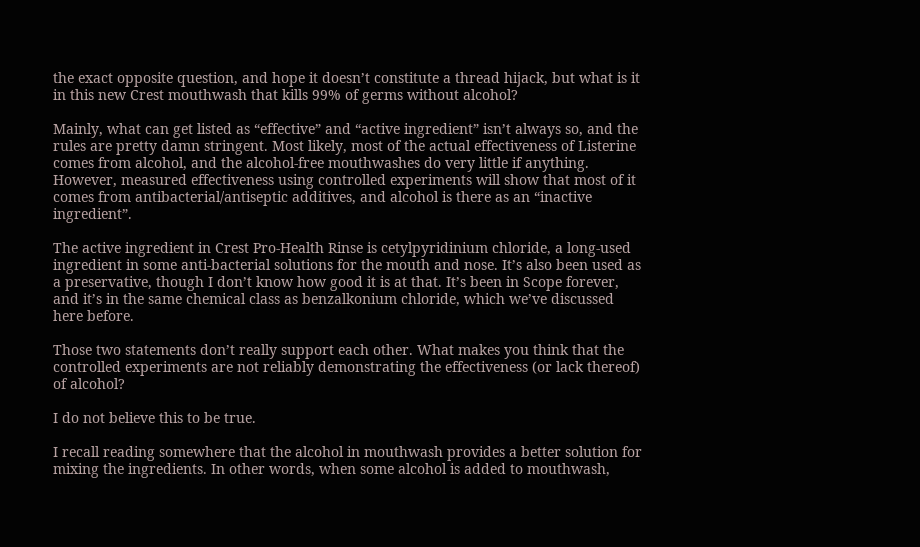the exact opposite question, and hope it doesn’t constitute a thread hijack, but what is it in this new Crest mouthwash that kills 99% of germs without alcohol?

Mainly, what can get listed as “effective” and “active ingredient” isn’t always so, and the rules are pretty damn stringent. Most likely, most of the actual effectiveness of Listerine comes from alcohol, and the alcohol-free mouthwashes do very little if anything. However, measured effectiveness using controlled experiments will show that most of it comes from antibacterial/antiseptic additives, and alcohol is there as an “inactive ingredient”.

The active ingredient in Crest Pro-Health Rinse is cetylpyridinium chloride, a long-used ingredient in some anti-bacterial solutions for the mouth and nose. It’s also been used as a preservative, though I don’t know how good it is at that. It’s been in Scope forever, and it’s in the same chemical class as benzalkonium chloride, which we’ve discussed here before.

Those two statements don’t really support each other. What makes you think that the controlled experiments are not reliably demonstrating the effectiveness (or lack thereof) of alcohol?

I do not believe this to be true.

I recall reading somewhere that the alcohol in mouthwash provides a better solution for mixing the ingredients. In other words, when some alcohol is added to mouthwash,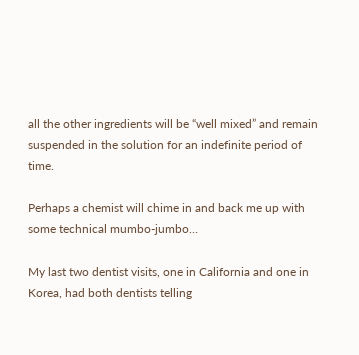all the other ingredients will be “well mixed” and remain suspended in the solution for an indefinite period of time.

Perhaps a chemist will chime in and back me up with some technical mumbo-jumbo…

My last two dentist visits, one in California and one in Korea, had both dentists telling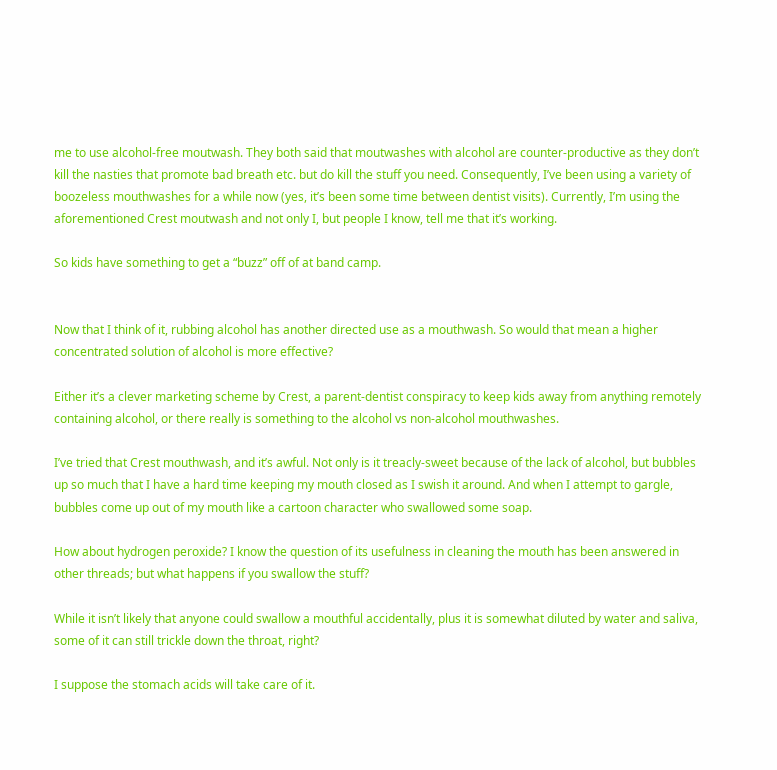me to use alcohol-free moutwash. They both said that moutwashes with alcohol are counter-productive as they don’t kill the nasties that promote bad breath etc. but do kill the stuff you need. Consequently, I’ve been using a variety of boozeless mouthwashes for a while now (yes, it’s been some time between dentist visits). Currently, I’m using the aforementioned Crest moutwash and not only I, but people I know, tell me that it’s working.

So kids have something to get a “buzz” off of at band camp.


Now that I think of it, rubbing alcohol has another directed use as a mouthwash. So would that mean a higher concentrated solution of alcohol is more effective?

Either it’s a clever marketing scheme by Crest, a parent-dentist conspiracy to keep kids away from anything remotely containing alcohol, or there really is something to the alcohol vs non-alcohol mouthwashes.

I’ve tried that Crest mouthwash, and it’s awful. Not only is it treacly-sweet because of the lack of alcohol, but bubbles up so much that I have a hard time keeping my mouth closed as I swish it around. And when I attempt to gargle, bubbles come up out of my mouth like a cartoon character who swallowed some soap.

How about hydrogen peroxide? I know the question of its usefulness in cleaning the mouth has been answered in other threads; but what happens if you swallow the stuff?

While it isn’t likely that anyone could swallow a mouthful accidentally, plus it is somewhat diluted by water and saliva, some of it can still trickle down the throat, right?

I suppose the stomach acids will take care of it.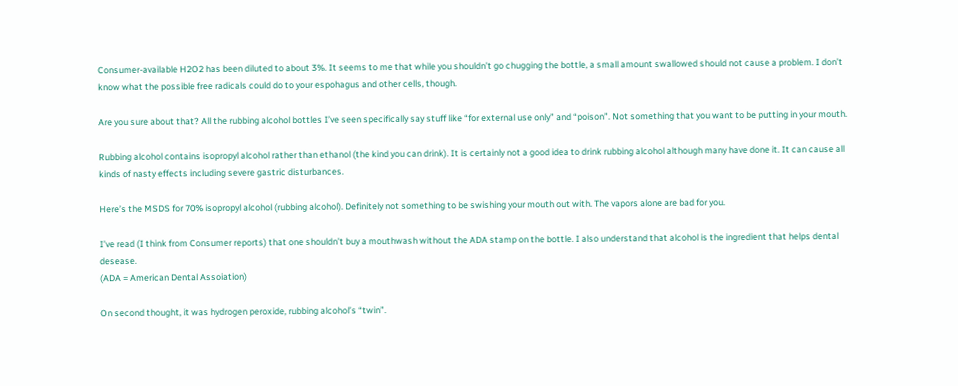Consumer-available H2O2 has been diluted to about 3%. It seems to me that while you shouldn’t go chugging the bottle, a small amount swallowed should not cause a problem. I don’t know what the possible free radicals could do to your espohagus and other cells, though.

Are you sure about that? All the rubbing alcohol bottles I’ve seen specifically say stuff like “for external use only” and “poison”. Not something that you want to be putting in your mouth.

Rubbing alcohol contains isopropyl alcohol rather than ethanol (the kind you can drink). It is certainly not a good idea to drink rubbing alcohol although many have done it. It can cause all kinds of nasty effects including severe gastric disturbances.

Here’s the MSDS for 70% isopropyl alcohol (rubbing alcohol). Definitely not something to be swishing your mouth out with. The vapors alone are bad for you.

I’ve read (I think from Consumer reports) that one shouldn’t buy a mouthwash without the ADA stamp on the bottle. I also understand that alcohol is the ingredient that helps dental desease.
(ADA = American Dental Assoiation)

On second thought, it was hydrogen peroxide, rubbing alcohol’s “twin”.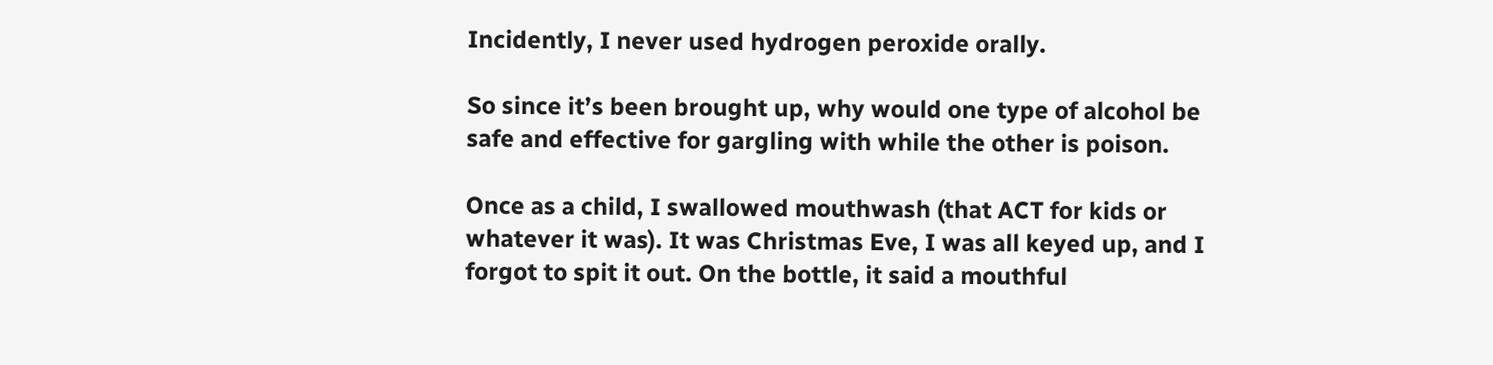Incidently, I never used hydrogen peroxide orally.

So since it’s been brought up, why would one type of alcohol be safe and effective for gargling with while the other is poison.

Once as a child, I swallowed mouthwash (that ACT for kids or whatever it was). It was Christmas Eve, I was all keyed up, and I forgot to spit it out. On the bottle, it said a mouthful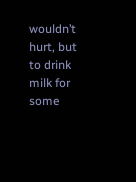wouldn’t hurt, but to drink milk for some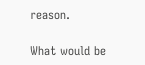reason.

What would be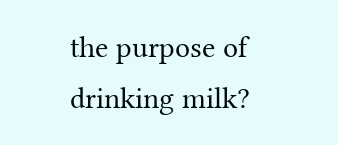the purpose of drinking milk?